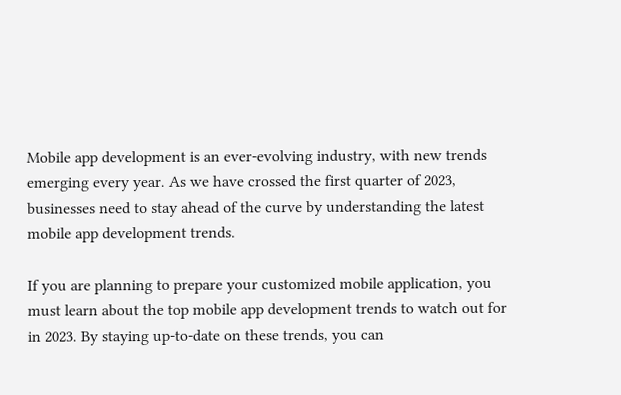Mobile app development is an ever-evolving industry, with new trends emerging every year. As we have crossed the first quarter of 2023, businesses need to stay ahead of the curve by understanding the latest mobile app development trends.

If you are planning to prepare your customized mobile application, you must learn about the top mobile app development trends to watch out for in 2023. By staying up-to-date on these trends, you can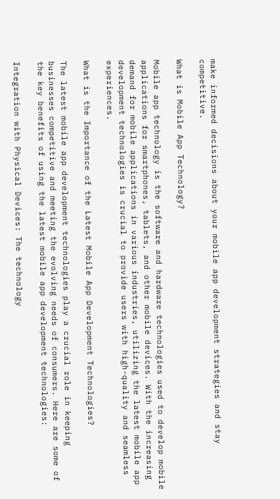make informed decisions about your mobile app development strategies and stay competitive.

What is Mobile App Technology?

Mobile app technology is the software and hardware technologies used to develop mobile applications for smartphones, tablets, and other mobile devices. With the increasing demand for mobile applications in various industries, utilizing the latest mobile app development technologies is crucial to provide users with high-quality and seamless experiences.

What is the Importance of the Latest Mobile App Development Technologies?

The latest mobile app development technologies play a crucial role in keeping businesses competitive and meeting the evolving needs of consumers. Here are some of the key benefits of using the latest mobile app development technologies:

Integration with Physical Devices: The technology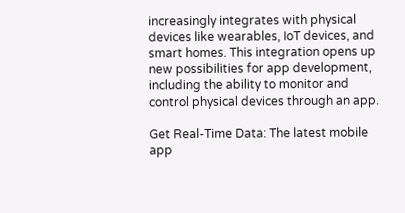increasingly integrates with physical devices like wearables, IoT devices, and smart homes. This integration opens up new possibilities for app development, including the ability to monitor and control physical devices through an app.

Get Real-Time Data: The latest mobile app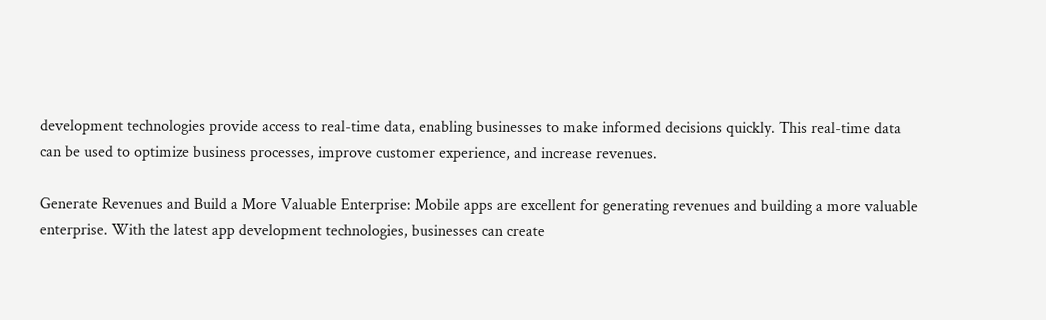development technologies provide access to real-time data, enabling businesses to make informed decisions quickly. This real-time data can be used to optimize business processes, improve customer experience, and increase revenues.

Generate Revenues and Build a More Valuable Enterprise: Mobile apps are excellent for generating revenues and building a more valuable enterprise. With the latest app development technologies, businesses can create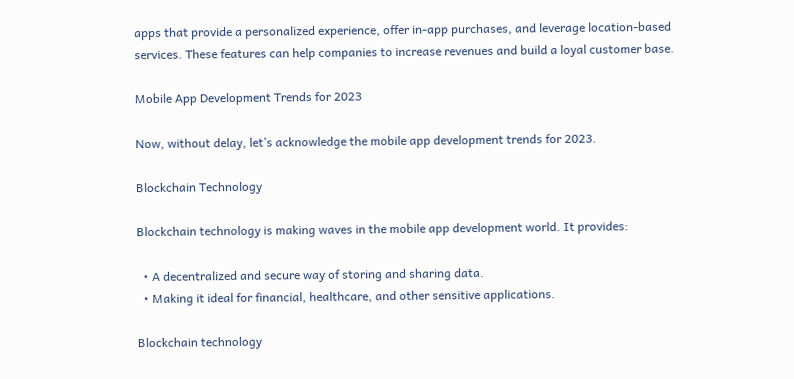apps that provide a personalized experience, offer in-app purchases, and leverage location-based services. These features can help companies to increase revenues and build a loyal customer base.

Mobile App Development Trends for 2023

Now, without delay, let’s acknowledge the mobile app development trends for 2023.

Blockchain Technology

Blockchain technology is making waves in the mobile app development world. It provides:

  • A decentralized and secure way of storing and sharing data.
  • Making it ideal for financial, healthcare, and other sensitive applications.

Blockchain technology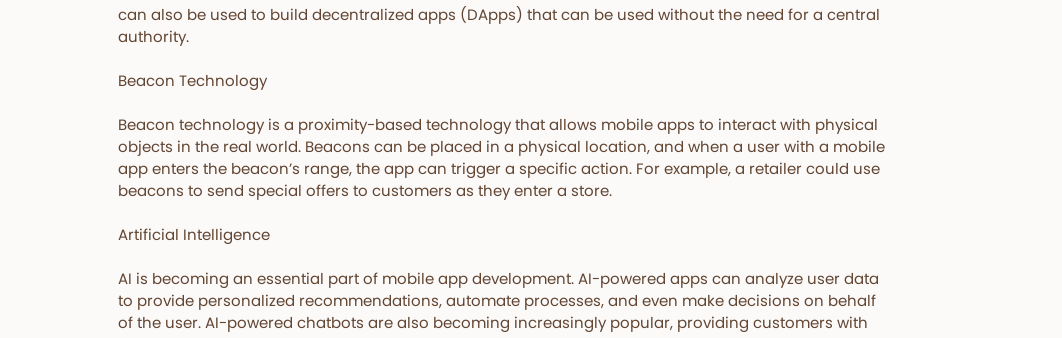can also be used to build decentralized apps (DApps) that can be used without the need for a central authority.

Beacon Technology

Beacon technology is a proximity-based technology that allows mobile apps to interact with physical objects in the real world. Beacons can be placed in a physical location, and when a user with a mobile app enters the beacon’s range, the app can trigger a specific action. For example, a retailer could use beacons to send special offers to customers as they enter a store.

Artificial Intelligence

AI is becoming an essential part of mobile app development. AI-powered apps can analyze user data to provide personalized recommendations, automate processes, and even make decisions on behalf of the user. AI-powered chatbots are also becoming increasingly popular, providing customers with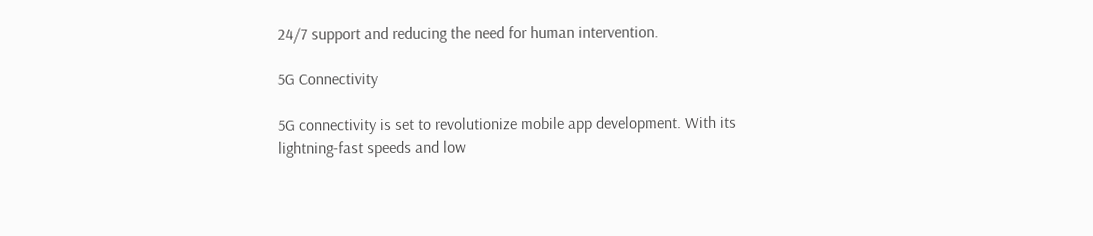24/7 support and reducing the need for human intervention.

5G Connectivity

5G connectivity is set to revolutionize mobile app development. With its lightning-fast speeds and low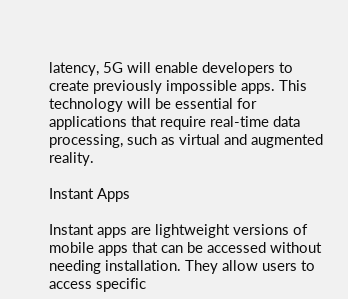latency, 5G will enable developers to create previously impossible apps. This technology will be essential for applications that require real-time data processing, such as virtual and augmented reality.

Instant Apps

Instant apps are lightweight versions of mobile apps that can be accessed without needing installation. They allow users to access specific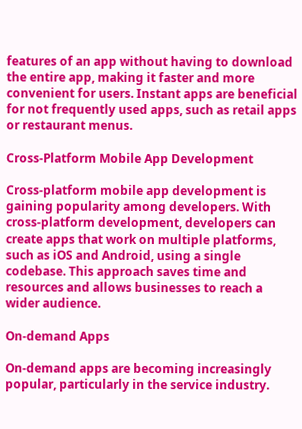features of an app without having to download the entire app, making it faster and more convenient for users. Instant apps are beneficial for not frequently used apps, such as retail apps or restaurant menus.

Cross-Platform Mobile App Development

Cross-platform mobile app development is gaining popularity among developers. With cross-platform development, developers can create apps that work on multiple platforms, such as iOS and Android, using a single codebase. This approach saves time and resources and allows businesses to reach a wider audience.

On-demand Apps

On-demand apps are becoming increasingly popular, particularly in the service industry.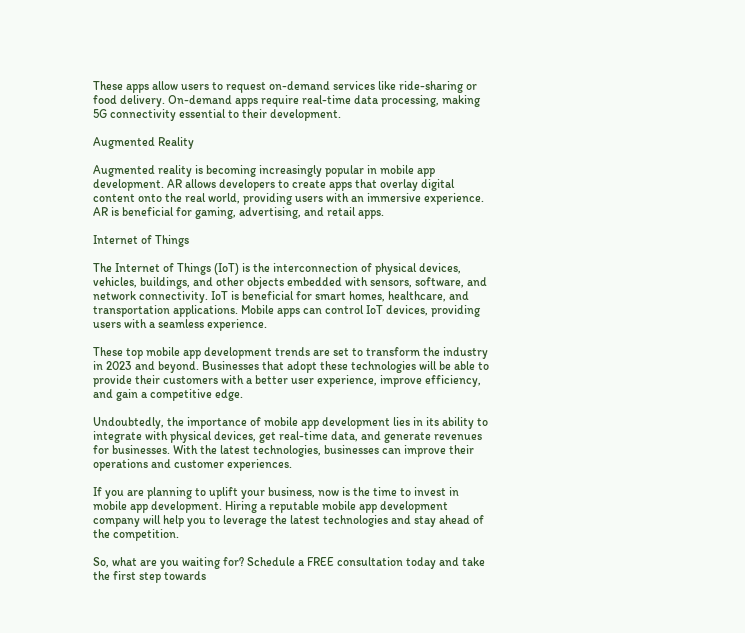These apps allow users to request on-demand services like ride-sharing or food delivery. On-demand apps require real-time data processing, making 5G connectivity essential to their development.

Augmented Reality

Augmented reality is becoming increasingly popular in mobile app development. AR allows developers to create apps that overlay digital content onto the real world, providing users with an immersive experience. AR is beneficial for gaming, advertising, and retail apps.

Internet of Things

The Internet of Things (IoT) is the interconnection of physical devices, vehicles, buildings, and other objects embedded with sensors, software, and network connectivity. IoT is beneficial for smart homes, healthcare, and transportation applications. Mobile apps can control IoT devices, providing users with a seamless experience.

These top mobile app development trends are set to transform the industry in 2023 and beyond. Businesses that adopt these technologies will be able to provide their customers with a better user experience, improve efficiency, and gain a competitive edge.

Undoubtedly, the importance of mobile app development lies in its ability to integrate with physical devices, get real-time data, and generate revenues for businesses. With the latest technologies, businesses can improve their operations and customer experiences.

If you are planning to uplift your business, now is the time to invest in mobile app development. Hiring a reputable mobile app development company will help you to leverage the latest technologies and stay ahead of the competition.

So, what are you waiting for? Schedule a FREE consultation today and take the first step towards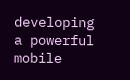developing a powerful mobile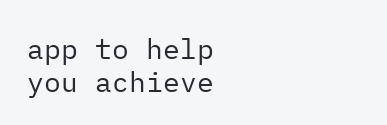app to help you achieve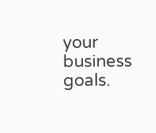your business goals.